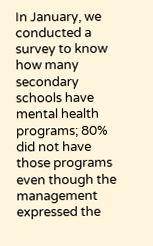In January, we conducted a survey to know how many secondary schools have mental health programs; 80% did not have those programs even though the management
expressed the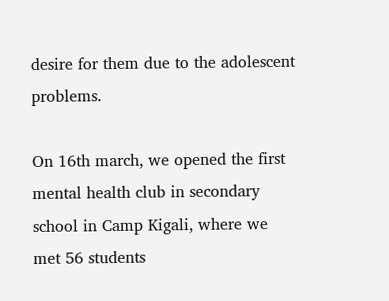desire for them due to the adolescent problems.

On 16th march, we opened the first mental health club in secondary school in Camp Kigali, where we met 56 students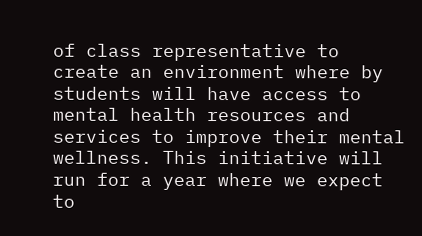of class representative to create an environment where by students will have access to mental health resources and services to improve their mental wellness. This initiative will run for a year where we expect to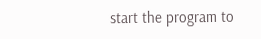start the program to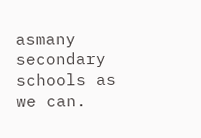asmany secondary schools as we can.